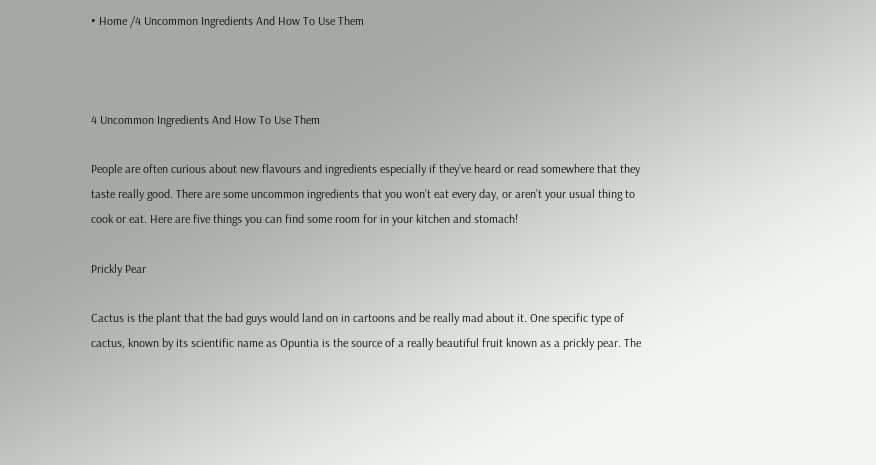• Home /4 Uncommon Ingredients And How To Use Them



4 Uncommon Ingredients And How To Use Them

People are often curious about new flavours and ingredients especially if they’ve heard or read somewhere that they taste really good. There are some uncommon ingredients that you won’t eat every day, or aren’t your usual thing to cook or eat. Here are five things you can find some room for in your kitchen and stomach!

Prickly Pear

Cactus is the plant that the bad guys would land on in cartoons and be really mad about it. One specific type of cactus, known by its scientific name as Opuntia is the source of a really beautiful fruit known as a prickly pear. The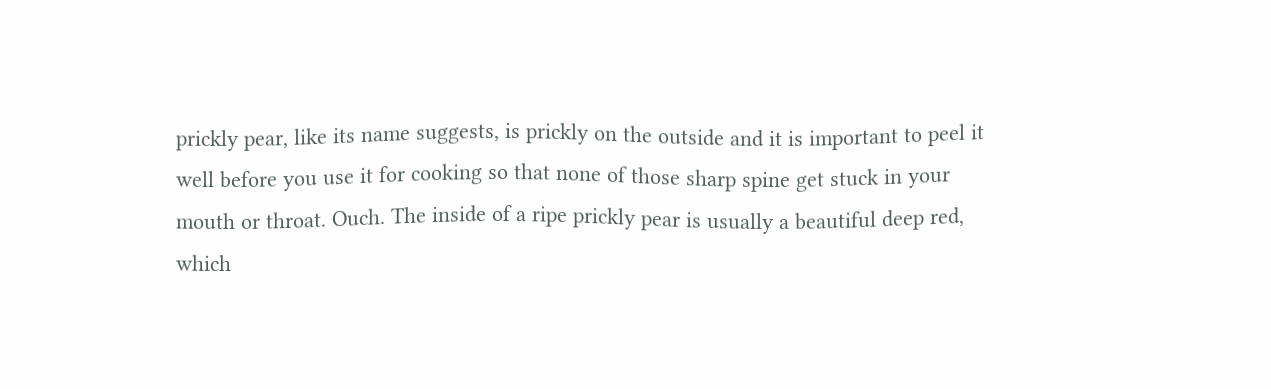prickly pear, like its name suggests, is prickly on the outside and it is important to peel it well before you use it for cooking so that none of those sharp spine get stuck in your mouth or throat. Ouch. The inside of a ripe prickly pear is usually a beautiful deep red, which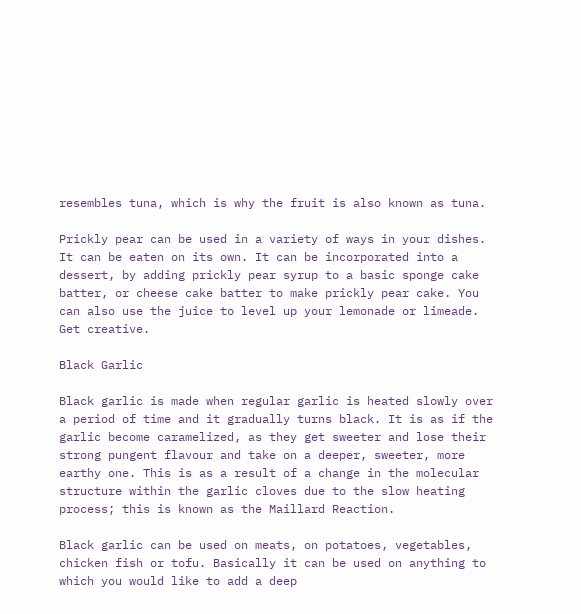resembles tuna, which is why the fruit is also known as tuna.

Prickly pear can be used in a variety of ways in your dishes. It can be eaten on its own. It can be incorporated into a dessert, by adding prickly pear syrup to a basic sponge cake batter, or cheese cake batter to make prickly pear cake. You can also use the juice to level up your lemonade or limeade. Get creative.

Black Garlic

Black garlic is made when regular garlic is heated slowly over a period of time and it gradually turns black. It is as if the garlic become caramelized, as they get sweeter and lose their strong pungent flavour and take on a deeper, sweeter, more earthy one. This is as a result of a change in the molecular structure within the garlic cloves due to the slow heating process; this is known as the Maillard Reaction.

Black garlic can be used on meats, on potatoes, vegetables, chicken fish or tofu. Basically it can be used on anything to which you would like to add a deep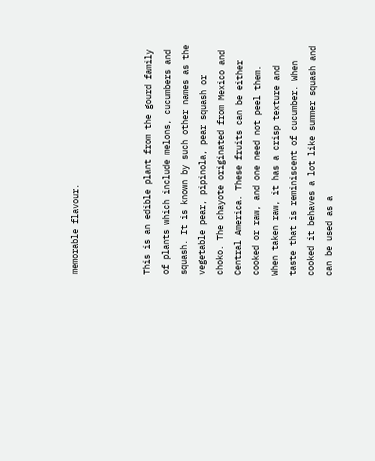memorable flavour.



This is an edible plant from the gourd family of plants which include melons, cucumbers and squash. It is known by such other names as the vegetable pear, pipinola, pear squash or choko. The chayote originated from Mexico and Central America. These fruits can be either cooked or raw, and one need not peel them. When taken raw, it has a crisp texture and taste that is reminiscent of cucumber. When cooked it behaves a lot like summer squash and can be used as a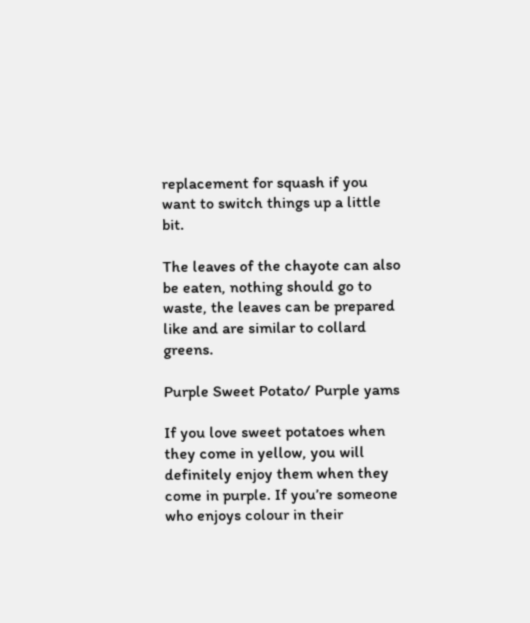replacement for squash if you want to switch things up a little bit.

The leaves of the chayote can also be eaten, nothing should go to waste, the leaves can be prepared like and are similar to collard greens.

Purple Sweet Potato/ Purple yams

If you love sweet potatoes when they come in yellow, you will definitely enjoy them when they come in purple. If you’re someone who enjoys colour in their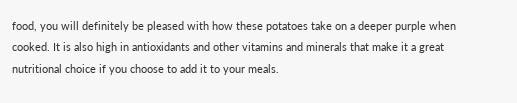food, you will definitely be pleased with how these potatoes take on a deeper purple when cooked. It is also high in antioxidants and other vitamins and minerals that make it a great nutritional choice if you choose to add it to your meals.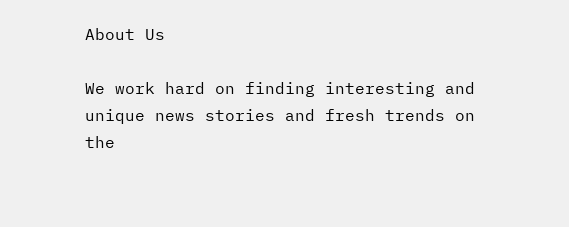About Us

We work hard on finding interesting and unique news stories and fresh trends on the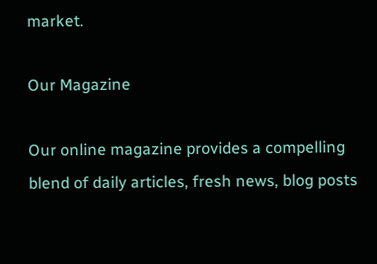market.

Our Magazine

Our online magazine provides a compelling blend of daily articles, fresh news, blog posts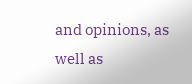and opinions, as well as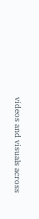videos and visuals across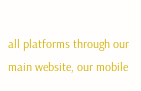all platforms through our main website, our mobile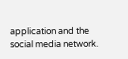application and the social media network.